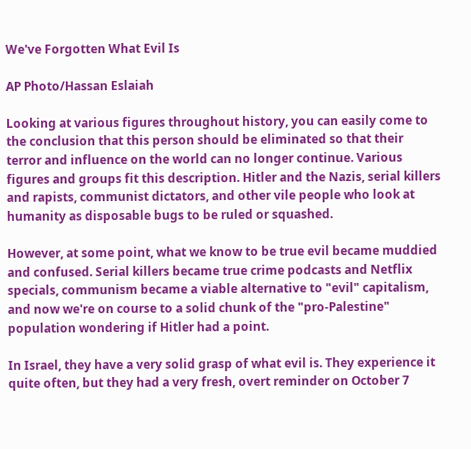We've Forgotten What Evil Is

AP Photo/Hassan Eslaiah

Looking at various figures throughout history, you can easily come to the conclusion that this person should be eliminated so that their terror and influence on the world can no longer continue. Various figures and groups fit this description. Hitler and the Nazis, serial killers and rapists, communist dictators, and other vile people who look at humanity as disposable bugs to be ruled or squashed.

However, at some point, what we know to be true evil became muddied and confused. Serial killers became true crime podcasts and Netflix specials, communism became a viable alternative to "evil" capitalism, and now we're on course to a solid chunk of the "pro-Palestine" population wondering if Hitler had a point.

In Israel, they have a very solid grasp of what evil is. They experience it quite often, but they had a very fresh, overt reminder on October 7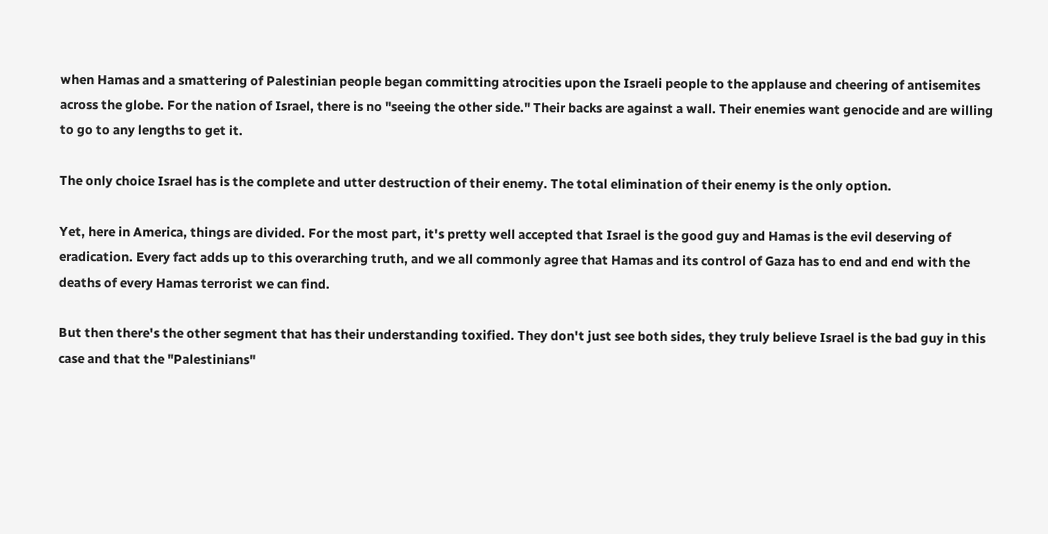when Hamas and a smattering of Palestinian people began committing atrocities upon the Israeli people to the applause and cheering of antisemites across the globe. For the nation of Israel, there is no "seeing the other side." Their backs are against a wall. Their enemies want genocide and are willing to go to any lengths to get it.

The only choice Israel has is the complete and utter destruction of their enemy. The total elimination of their enemy is the only option.

Yet, here in America, things are divided. For the most part, it's pretty well accepted that Israel is the good guy and Hamas is the evil deserving of eradication. Every fact adds up to this overarching truth, and we all commonly agree that Hamas and its control of Gaza has to end and end with the deaths of every Hamas terrorist we can find.

But then there's the other segment that has their understanding toxified. They don't just see both sides, they truly believe Israel is the bad guy in this case and that the "Palestinians"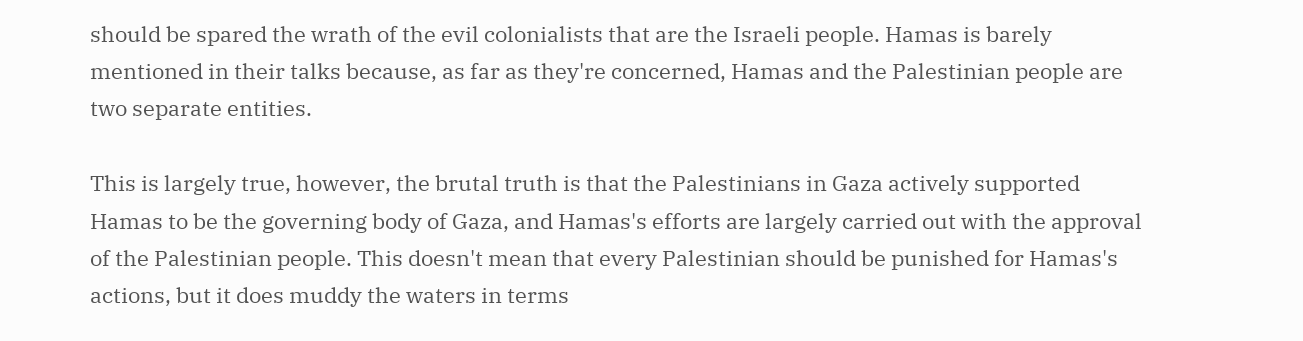should be spared the wrath of the evil colonialists that are the Israeli people. Hamas is barely mentioned in their talks because, as far as they're concerned, Hamas and the Palestinian people are two separate entities.

This is largely true, however, the brutal truth is that the Palestinians in Gaza actively supported Hamas to be the governing body of Gaza, and Hamas's efforts are largely carried out with the approval of the Palestinian people. This doesn't mean that every Palestinian should be punished for Hamas's actions, but it does muddy the waters in terms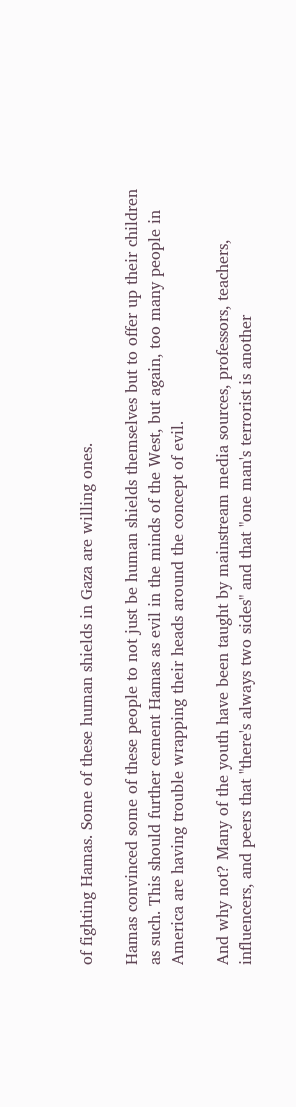of fighting Hamas. Some of these human shields in Gaza are willing ones.

Hamas convinced some of these people to not just be human shields themselves but to offer up their children as such. This should further cement Hamas as evil in the minds of the West, but again, too many people in America are having trouble wrapping their heads around the concept of evil.

And why not? Many of the youth have been taught by mainstream media sources, professors, teachers, influencers, and peers that "there's always two sides" and that "one man's terrorist is another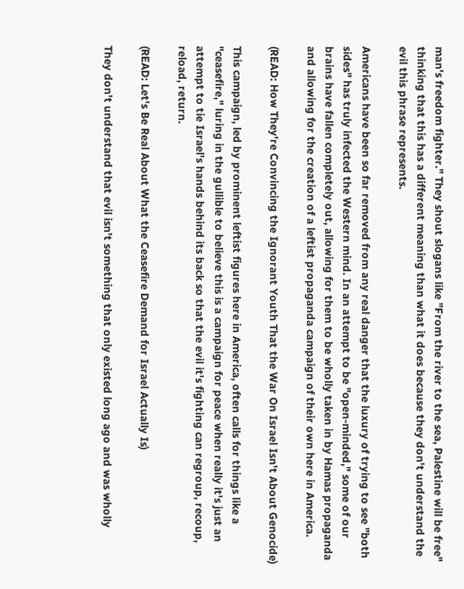man's freedom fighter." They shout slogans like "From the river to the sea, Palestine will be free" thinking that this has a different meaning than what it does because they don't understand the evil this phrase represents.

Americans have been so far removed from any real danger that the luxury of trying to see "both sides" has truly infected the Western mind. In an attempt to be "open-minded," some of our brains have fallen completely out, allowing for them to be wholly taken in by Hamas propaganda and allowing for the creation of a leftist propaganda campaign of their own here in America.

(READ: How They're Convincing the Ignorant Youth That the War On Israel Isn't About Genocide)

This campaign, led by prominent leftist figures here in America, often calls for things like a "ceasefire," luring in the gullible to believe this is a campaign for peace when really it's just an attempt to tie Israel's hands behind its back so that the evil it's fighting can regroup, recoup, reload, return.

(READ: Let's Be Real About What the Ceasefire Demand for Israel Actually Is)

They don't understand that evil isn't something that only existed long ago and was wholly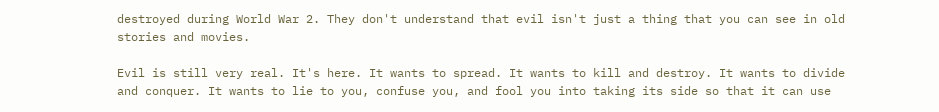destroyed during World War 2. They don't understand that evil isn't just a thing that you can see in old stories and movies.

Evil is still very real. It's here. It wants to spread. It wants to kill and destroy. It wants to divide and conquer. It wants to lie to you, confuse you, and fool you into taking its side so that it can use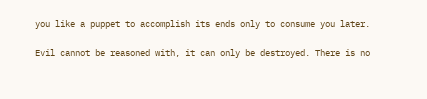you like a puppet to accomplish its ends only to consume you later.

Evil cannot be reasoned with, it can only be destroyed. There is no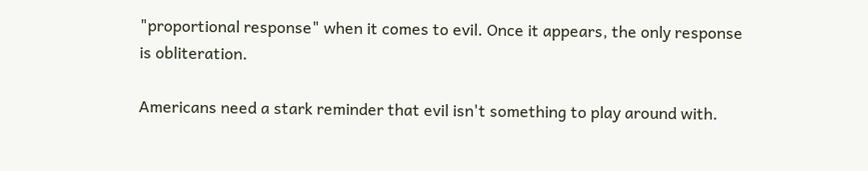"proportional response" when it comes to evil. Once it appears, the only response is obliteration.

Americans need a stark reminder that evil isn't something to play around with.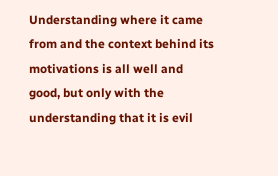Understanding where it came from and the context behind its motivations is all well and good, but only with the understanding that it is evil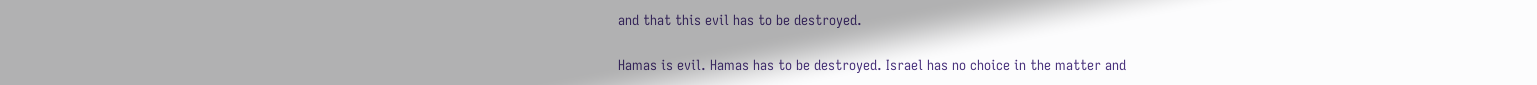and that this evil has to be destroyed.

Hamas is evil. Hamas has to be destroyed. Israel has no choice in the matter and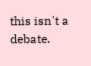this isn't a debate.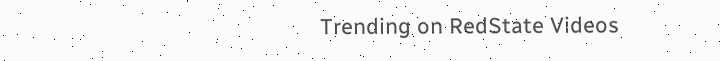Trending on RedState Videos